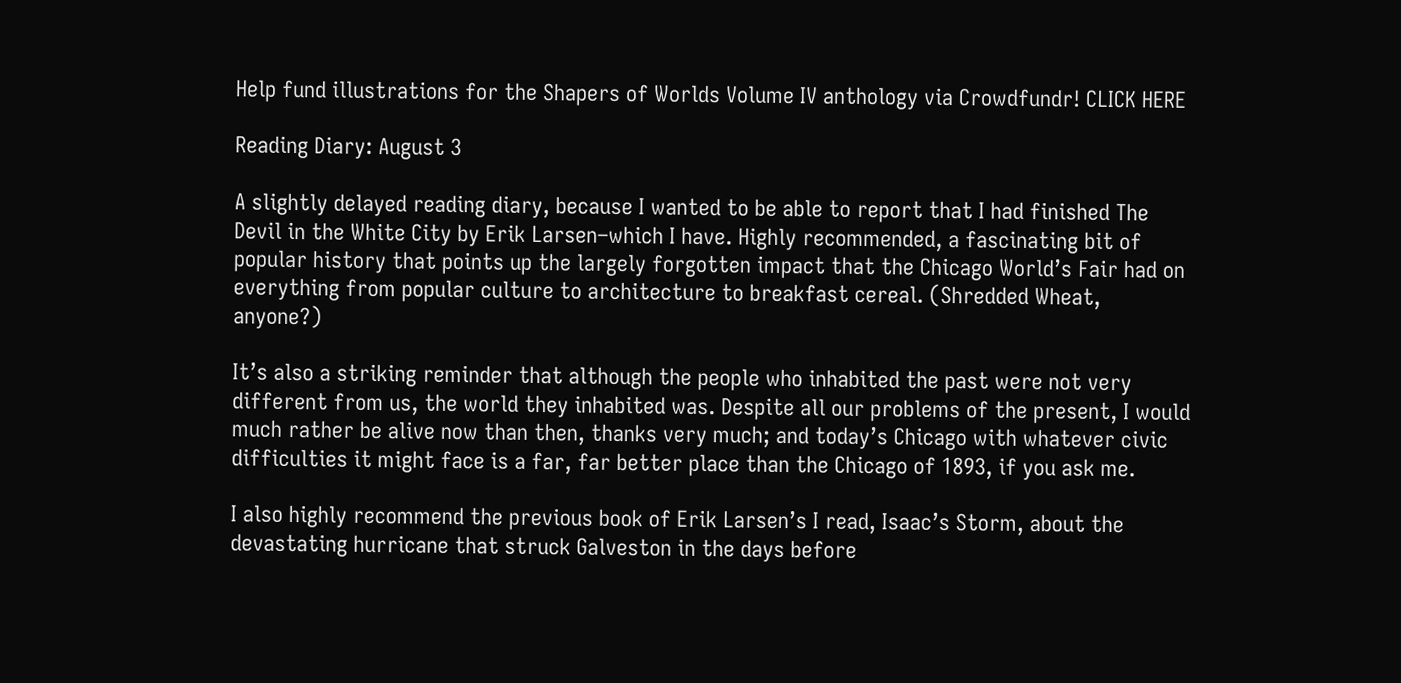Help fund illustrations for the Shapers of Worlds Volume IV anthology via Crowdfundr! CLICK HERE

Reading Diary: August 3

A slightly delayed reading diary, because I wanted to be able to report that I had finished The Devil in the White City by Erik Larsen–which I have. Highly recommended, a fascinating bit of popular history that points up the largely forgotten impact that the Chicago World’s Fair had on everything from popular culture to architecture to breakfast cereal. (Shredded Wheat, anyone?)

It’s also a striking reminder that although the people who inhabited the past were not very different from us, the world they inhabited was. Despite all our problems of the present, I would much rather be alive now than then, thanks very much; and today’s Chicago with whatever civic difficulties it might face is a far, far better place than the Chicago of 1893, if you ask me.

I also highly recommend the previous book of Erik Larsen’s I read, Isaac’s Storm, about the devastating hurricane that struck Galveston in the days before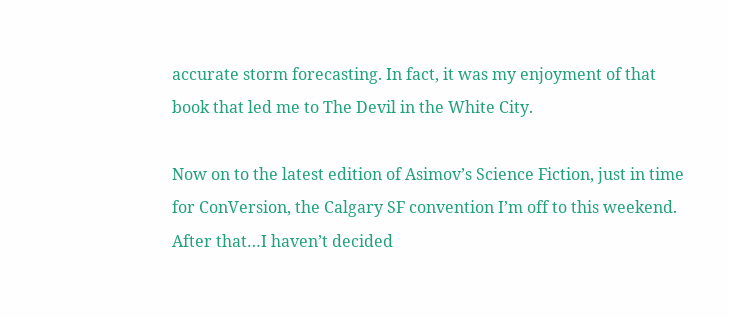accurate storm forecasting. In fact, it was my enjoyment of that book that led me to The Devil in the White City.

Now on to the latest edition of Asimov’s Science Fiction, just in time for ConVersion, the Calgary SF convention I’m off to this weekend. After that…I haven’t decided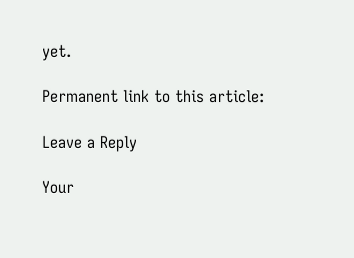yet.

Permanent link to this article:

Leave a Reply

Your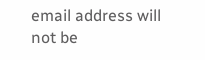email address will not be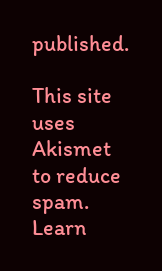published.

This site uses Akismet to reduce spam. Learn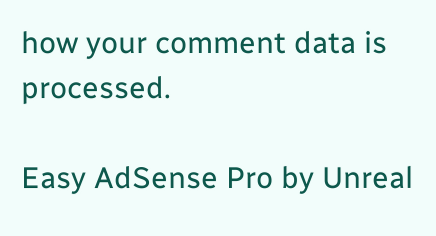how your comment data is processed.

Easy AdSense Pro by Unreal